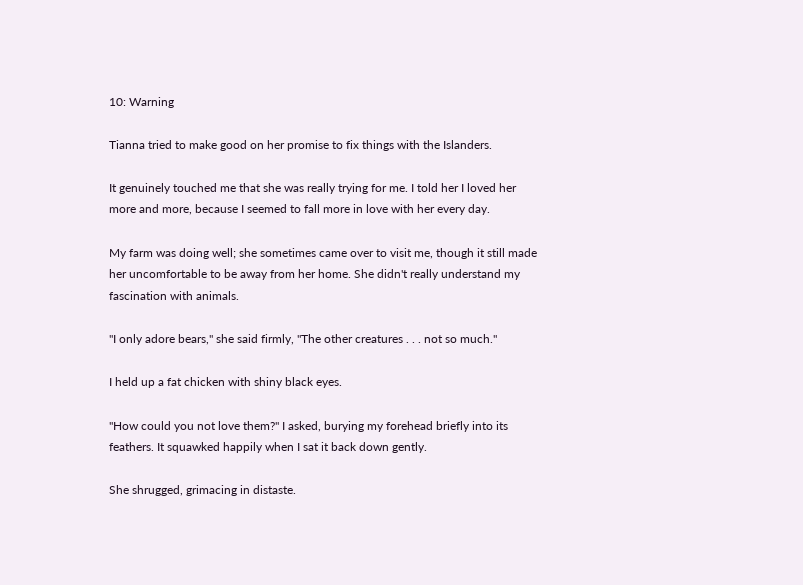10: Warning

Tianna tried to make good on her promise to fix things with the Islanders.

It genuinely touched me that she was really trying for me. I told her I loved her more and more, because I seemed to fall more in love with her every day.

My farm was doing well; she sometimes came over to visit me, though it still made her uncomfortable to be away from her home. She didn't really understand my fascination with animals.

"I only adore bears," she said firmly, "The other creatures . . . not so much."

I held up a fat chicken with shiny black eyes.

"How could you not love them?" I asked, burying my forehead briefly into its feathers. It squawked happily when I sat it back down gently.

She shrugged, grimacing in distaste.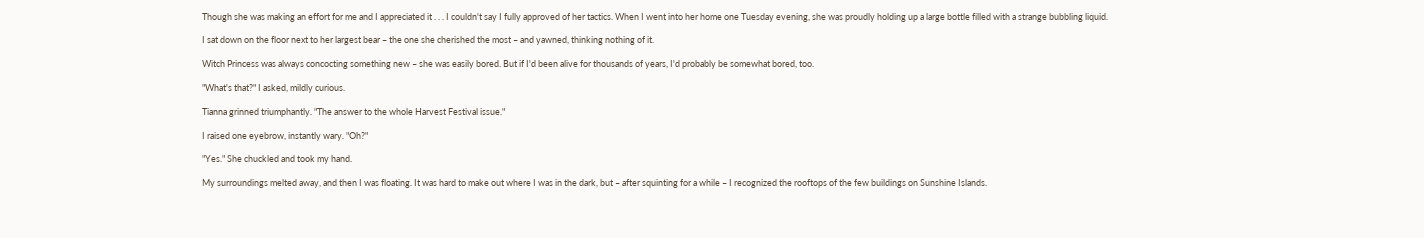Though she was making an effort for me and I appreciated it . . . I couldn't say I fully approved of her tactics. When I went into her home one Tuesday evening, she was proudly holding up a large bottle filled with a strange bubbling liquid.

I sat down on the floor next to her largest bear – the one she cherished the most – and yawned, thinking nothing of it.

Witch Princess was always concocting something new – she was easily bored. But if I'd been alive for thousands of years, I'd probably be somewhat bored, too.

"What's that?" I asked, mildly curious.

Tianna grinned triumphantly. "The answer to the whole Harvest Festival issue."

I raised one eyebrow, instantly wary. "Oh?"

"Yes." She chuckled and took my hand.

My surroundings melted away, and then I was floating. It was hard to make out where I was in the dark, but – after squinting for a while – I recognized the rooftops of the few buildings on Sunshine Islands.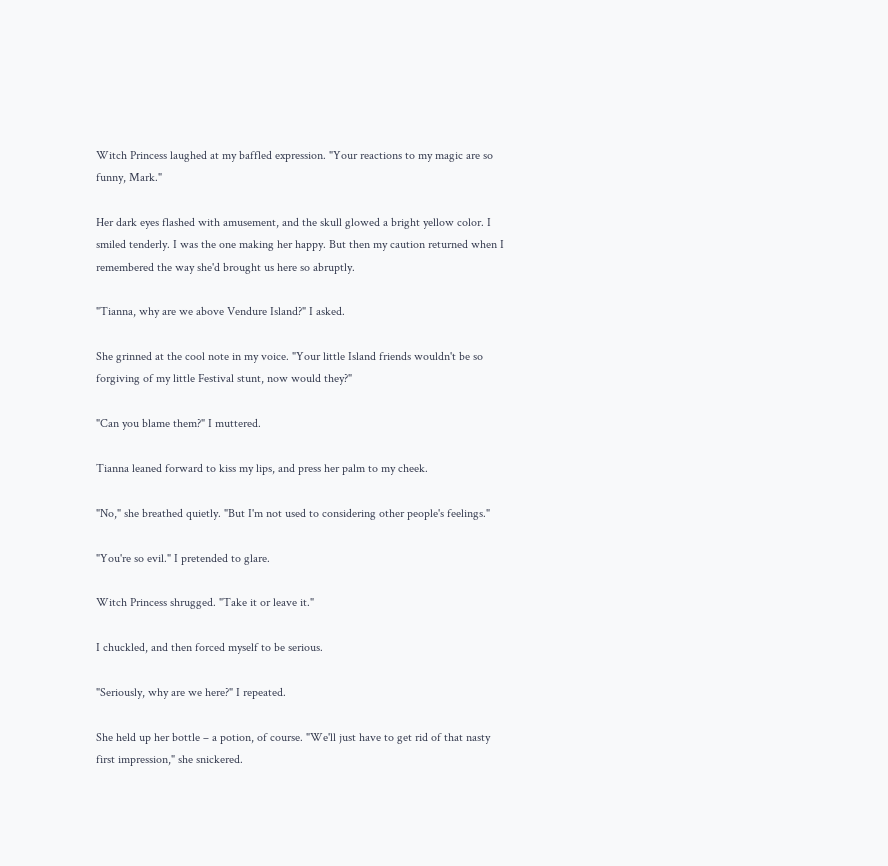Witch Princess laughed at my baffled expression. "Your reactions to my magic are so funny, Mark."

Her dark eyes flashed with amusement, and the skull glowed a bright yellow color. I smiled tenderly. I was the one making her happy. But then my caution returned when I remembered the way she'd brought us here so abruptly.

"Tianna, why are we above Vendure Island?" I asked.

She grinned at the cool note in my voice. "Your little Island friends wouldn't be so forgiving of my little Festival stunt, now would they?"

"Can you blame them?" I muttered.

Tianna leaned forward to kiss my lips, and press her palm to my cheek.

"No," she breathed quietly. "But I'm not used to considering other people's feelings."

"You're so evil." I pretended to glare.

Witch Princess shrugged. "Take it or leave it."

I chuckled, and then forced myself to be serious.

"Seriously, why are we here?" I repeated.

She held up her bottle – a potion, of course. "We'll just have to get rid of that nasty first impression," she snickered.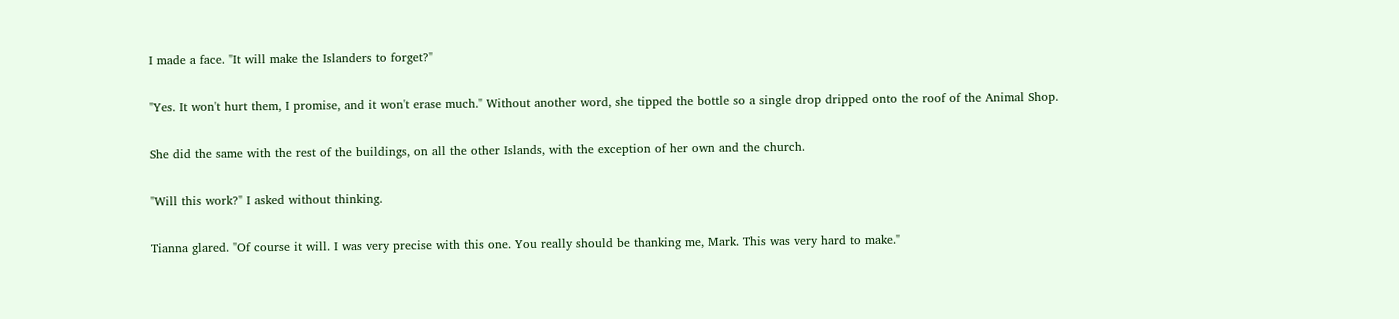I made a face. "It will make the Islanders to forget?"

"Yes. It won't hurt them, I promise, and it won't erase much." Without another word, she tipped the bottle so a single drop dripped onto the roof of the Animal Shop.

She did the same with the rest of the buildings, on all the other Islands, with the exception of her own and the church.

"Will this work?" I asked without thinking.

Tianna glared. "Of course it will. I was very precise with this one. You really should be thanking me, Mark. This was very hard to make."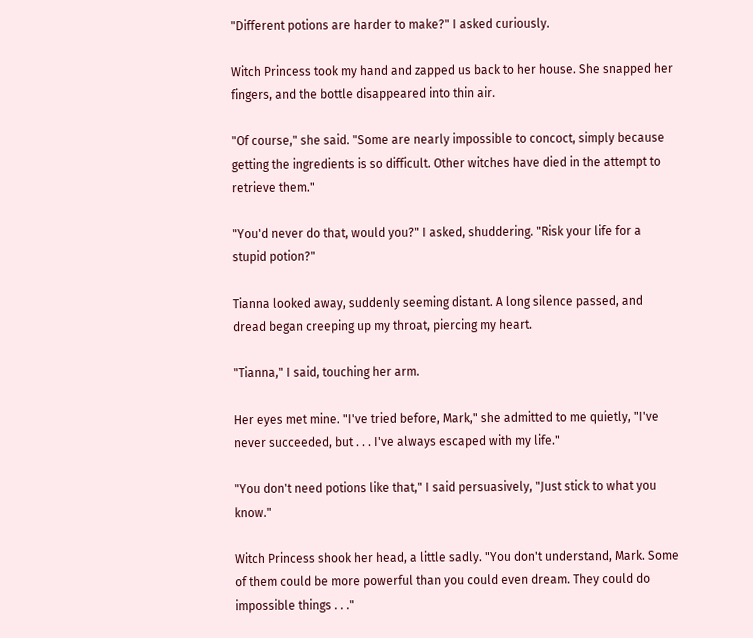"Different potions are harder to make?" I asked curiously.

Witch Princess took my hand and zapped us back to her house. She snapped her fingers, and the bottle disappeared into thin air.

"Of course," she said. "Some are nearly impossible to concoct, simply because getting the ingredients is so difficult. Other witches have died in the attempt to retrieve them."

"You'd never do that, would you?" I asked, shuddering. "Risk your life for a stupid potion?"

Tianna looked away, suddenly seeming distant. A long silence passed, and dread began creeping up my throat, piercing my heart.

"Tianna," I said, touching her arm.

Her eyes met mine. "I've tried before, Mark," she admitted to me quietly, "I've never succeeded, but . . . I've always escaped with my life."

"You don't need potions like that," I said persuasively, "Just stick to what you know."

Witch Princess shook her head, a little sadly. "You don't understand, Mark. Some of them could be more powerful than you could even dream. They could do impossible things . . ."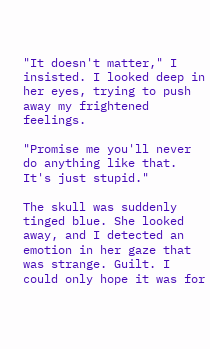"It doesn't matter," I insisted. I looked deep in her eyes, trying to push away my frightened feelings.

"Promise me you'll never do anything like that. It's just stupid."

The skull was suddenly tinged blue. She looked away, and I detected an emotion in her gaze that was strange. Guilt. I could only hope it was for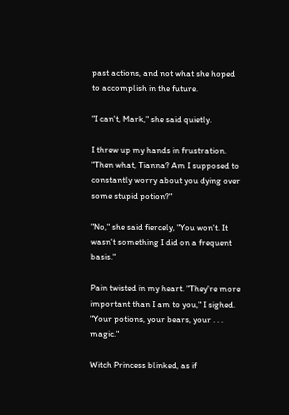past actions, and not what she hoped to accomplish in the future.

"I can't, Mark," she said quietly.

I threw up my hands in frustration. "Then what, Tianna? Am I supposed to constantly worry about you dying over some stupid potion?"

"No," she said fiercely, "You won't. It wasn't something I did on a frequent basis."

Pain twisted in my heart. "They're more important than I am to you," I sighed. "Your potions, your bears, your . . . magic."

Witch Princess blinked, as if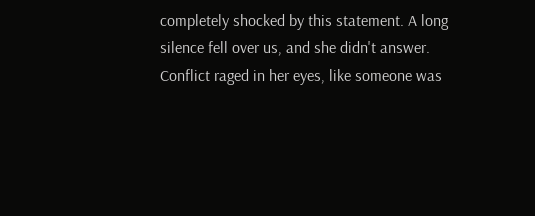completely shocked by this statement. A long silence fell over us, and she didn't answer. Conflict raged in her eyes, like someone was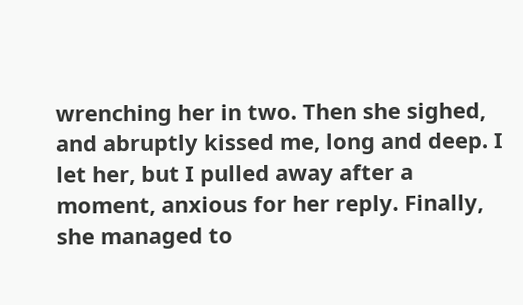wrenching her in two. Then she sighed, and abruptly kissed me, long and deep. I let her, but I pulled away after a moment, anxious for her reply. Finally, she managed to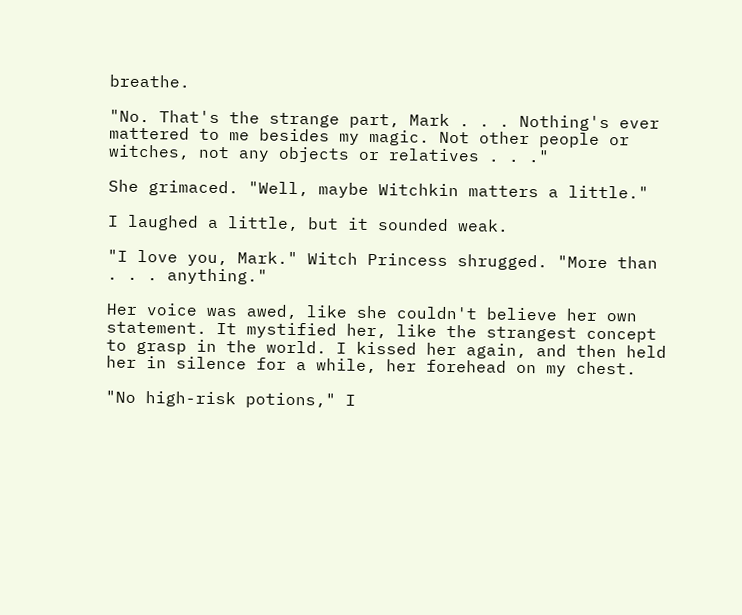breathe.

"No. That's the strange part, Mark . . . Nothing's ever mattered to me besides my magic. Not other people or witches, not any objects or relatives . . ."

She grimaced. "Well, maybe Witchkin matters a little."

I laughed a little, but it sounded weak.

"I love you, Mark." Witch Princess shrugged. "More than . . . anything."

Her voice was awed, like she couldn't believe her own statement. It mystified her, like the strangest concept to grasp in the world. I kissed her again, and then held her in silence for a while, her forehead on my chest.

"No high-risk potions," I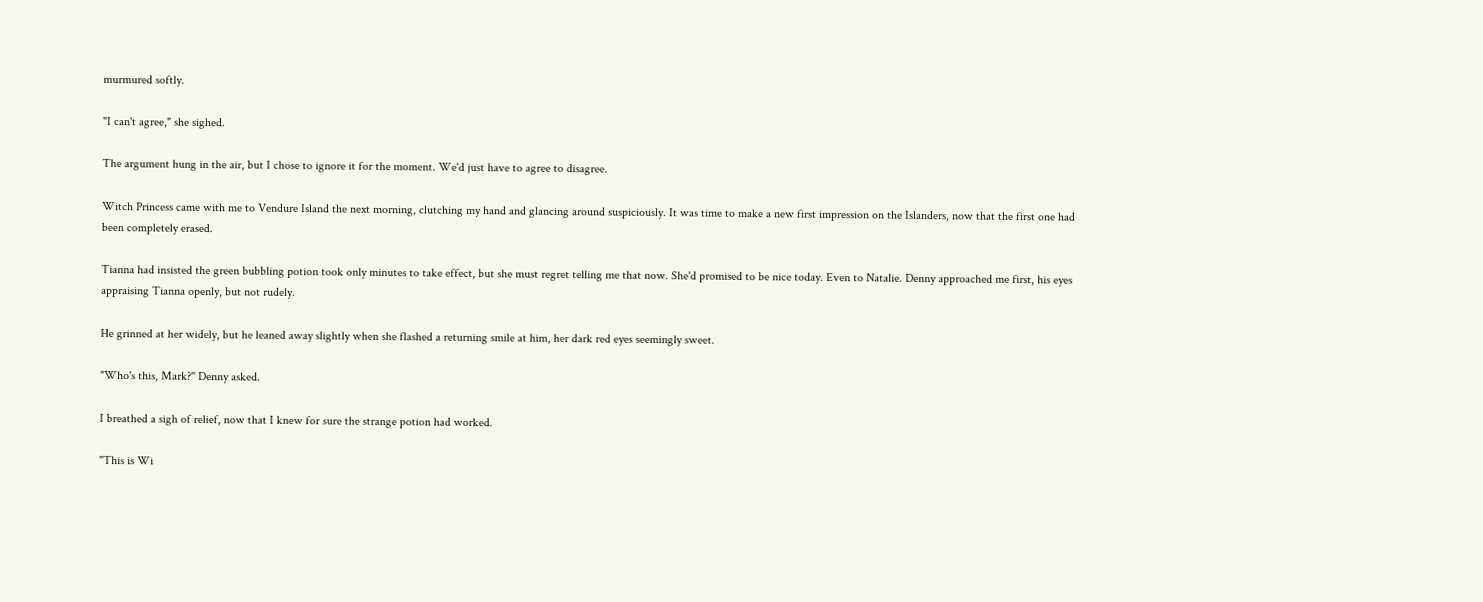murmured softly.

"I can't agree," she sighed.

The argument hung in the air, but I chose to ignore it for the moment. We'd just have to agree to disagree.

Witch Princess came with me to Vendure Island the next morning, clutching my hand and glancing around suspiciously. It was time to make a new first impression on the Islanders, now that the first one had been completely erased.

Tianna had insisted the green bubbling potion took only minutes to take effect, but she must regret telling me that now. She'd promised to be nice today. Even to Natalie. Denny approached me first, his eyes appraising Tianna openly, but not rudely.

He grinned at her widely, but he leaned away slightly when she flashed a returning smile at him, her dark red eyes seemingly sweet.

"Who's this, Mark?" Denny asked.

I breathed a sigh of relief, now that I knew for sure the strange potion had worked.

"This is Wi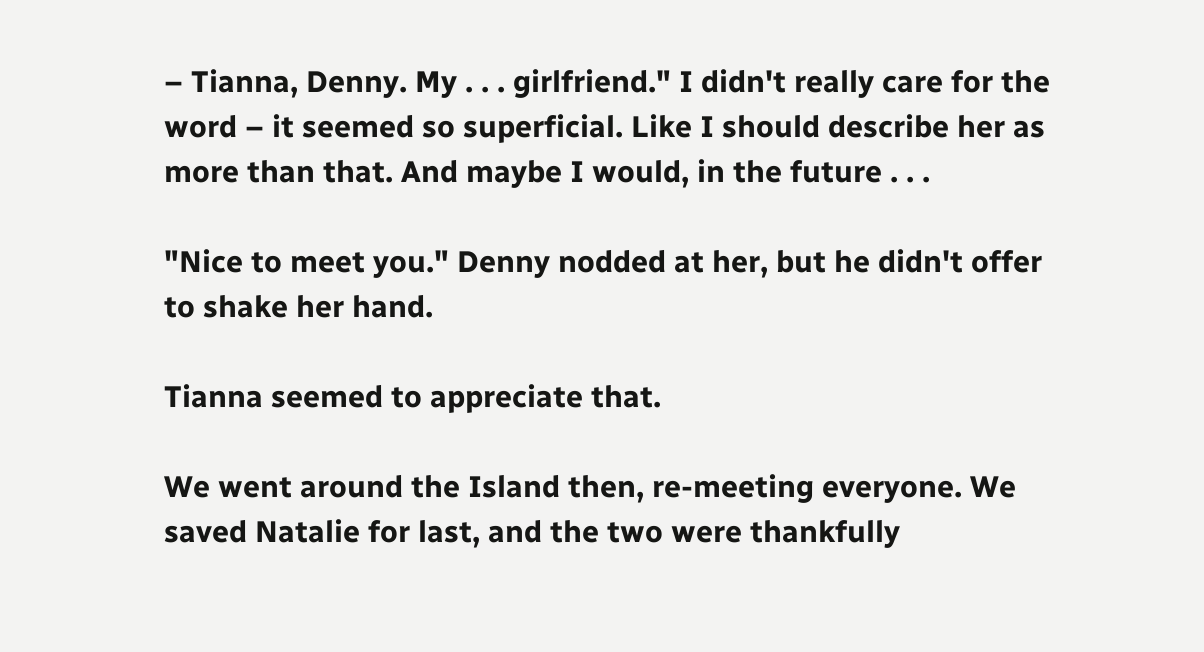– Tianna, Denny. My . . . girlfriend." I didn't really care for the word – it seemed so superficial. Like I should describe her as more than that. And maybe I would, in the future . . .

"Nice to meet you." Denny nodded at her, but he didn't offer to shake her hand.

Tianna seemed to appreciate that.

We went around the Island then, re-meeting everyone. We saved Natalie for last, and the two were thankfully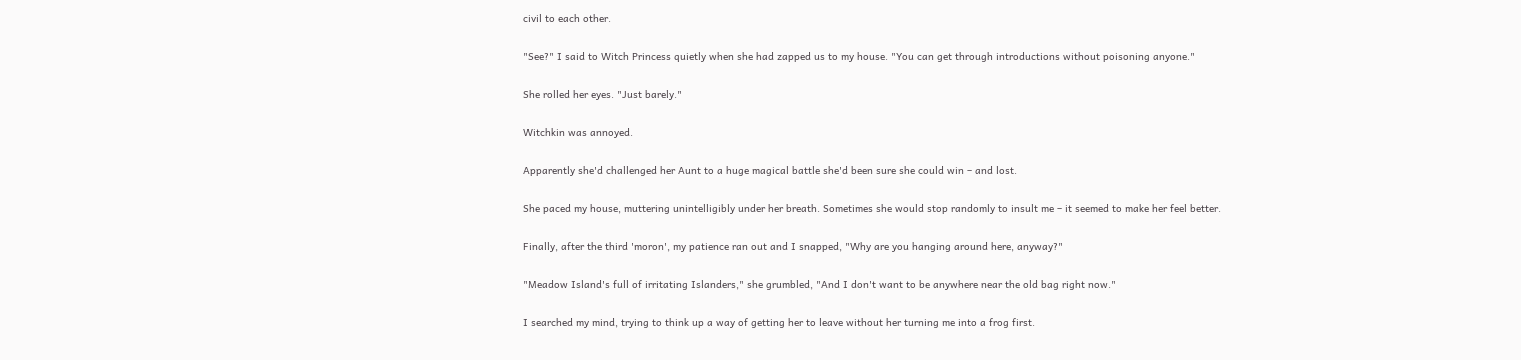civil to each other.

"See?" I said to Witch Princess quietly when she had zapped us to my house. "You can get through introductions without poisoning anyone."

She rolled her eyes. "Just barely."

Witchkin was annoyed.

Apparently she'd challenged her Aunt to a huge magical battle she'd been sure she could win – and lost.

She paced my house, muttering unintelligibly under her breath. Sometimes she would stop randomly to insult me – it seemed to make her feel better.

Finally, after the third 'moron', my patience ran out and I snapped, "Why are you hanging around here, anyway?"

"Meadow Island's full of irritating Islanders," she grumbled, "And I don't want to be anywhere near the old bag right now."

I searched my mind, trying to think up a way of getting her to leave without her turning me into a frog first.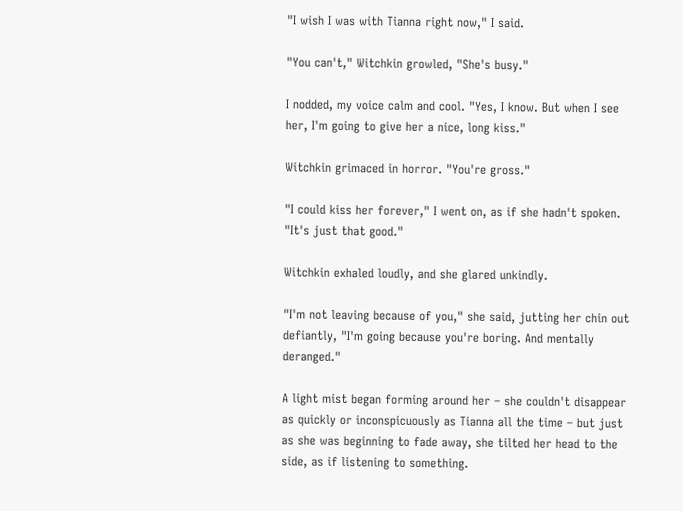"I wish I was with Tianna right now," I said.

"You can't," Witchkin growled, "She's busy."

I nodded, my voice calm and cool. "Yes, I know. But when I see her, I'm going to give her a nice, long kiss."

Witchkin grimaced in horror. "You're gross."

"I could kiss her forever," I went on, as if she hadn't spoken. "It's just that good."

Witchkin exhaled loudly, and she glared unkindly.

"I'm not leaving because of you," she said, jutting her chin out defiantly, "I'm going because you're boring. And mentally deranged."

A light mist began forming around her – she couldn't disappear as quickly or inconspicuously as Tianna all the time – but just as she was beginning to fade away, she tilted her head to the side, as if listening to something.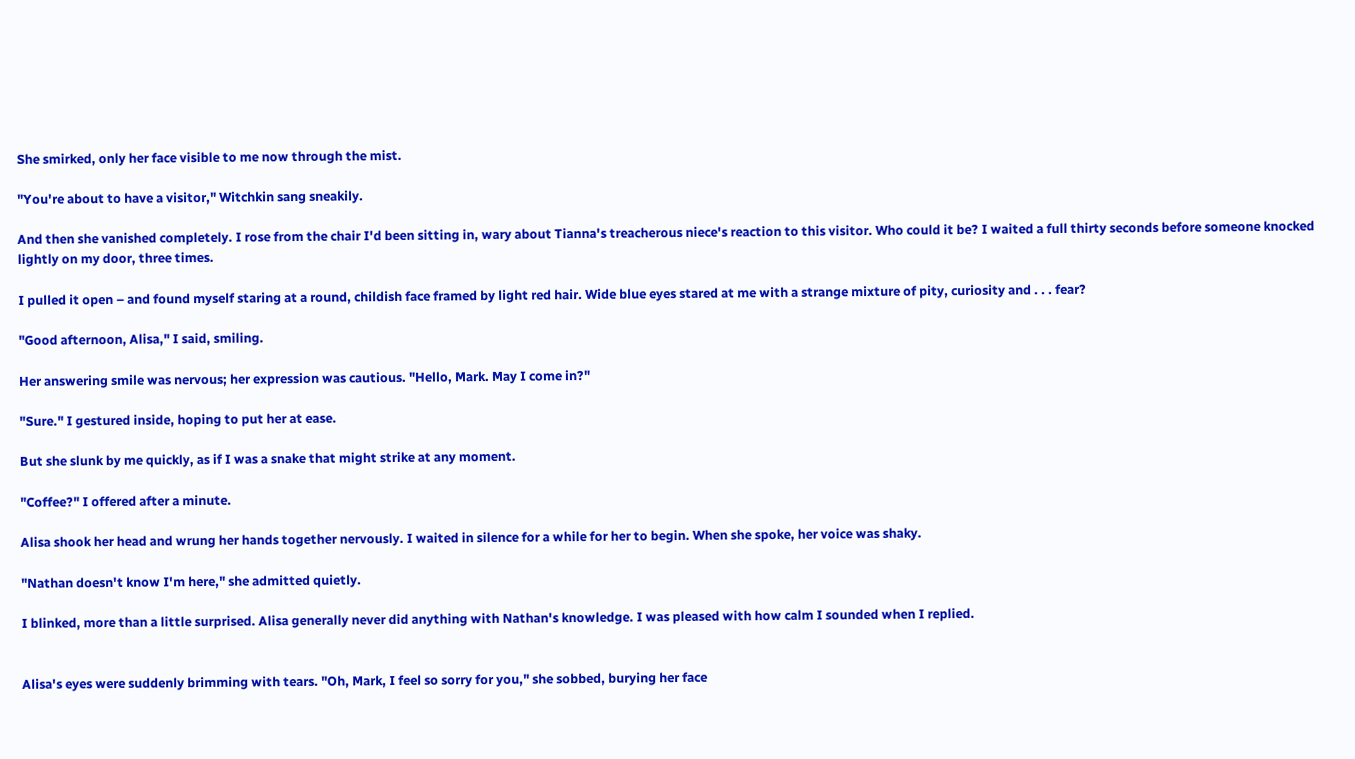She smirked, only her face visible to me now through the mist.

"You're about to have a visitor," Witchkin sang sneakily.

And then she vanished completely. I rose from the chair I'd been sitting in, wary about Tianna's treacherous niece's reaction to this visitor. Who could it be? I waited a full thirty seconds before someone knocked lightly on my door, three times.

I pulled it open – and found myself staring at a round, childish face framed by light red hair. Wide blue eyes stared at me with a strange mixture of pity, curiosity and . . . fear?

"Good afternoon, Alisa," I said, smiling.

Her answering smile was nervous; her expression was cautious. "Hello, Mark. May I come in?"

"Sure." I gestured inside, hoping to put her at ease.

But she slunk by me quickly, as if I was a snake that might strike at any moment.

"Coffee?" I offered after a minute.

Alisa shook her head and wrung her hands together nervously. I waited in silence for a while for her to begin. When she spoke, her voice was shaky.

"Nathan doesn't know I'm here," she admitted quietly.

I blinked, more than a little surprised. Alisa generally never did anything with Nathan's knowledge. I was pleased with how calm I sounded when I replied.


Alisa's eyes were suddenly brimming with tears. "Oh, Mark, I feel so sorry for you," she sobbed, burying her face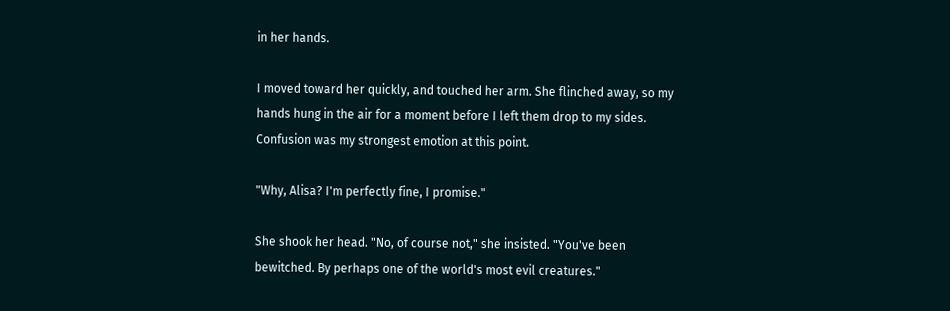in her hands.

I moved toward her quickly, and touched her arm. She flinched away, so my hands hung in the air for a moment before I left them drop to my sides. Confusion was my strongest emotion at this point.

"Why, Alisa? I'm perfectly fine, I promise."

She shook her head. "No, of course not," she insisted. "You've been bewitched. By perhaps one of the world's most evil creatures."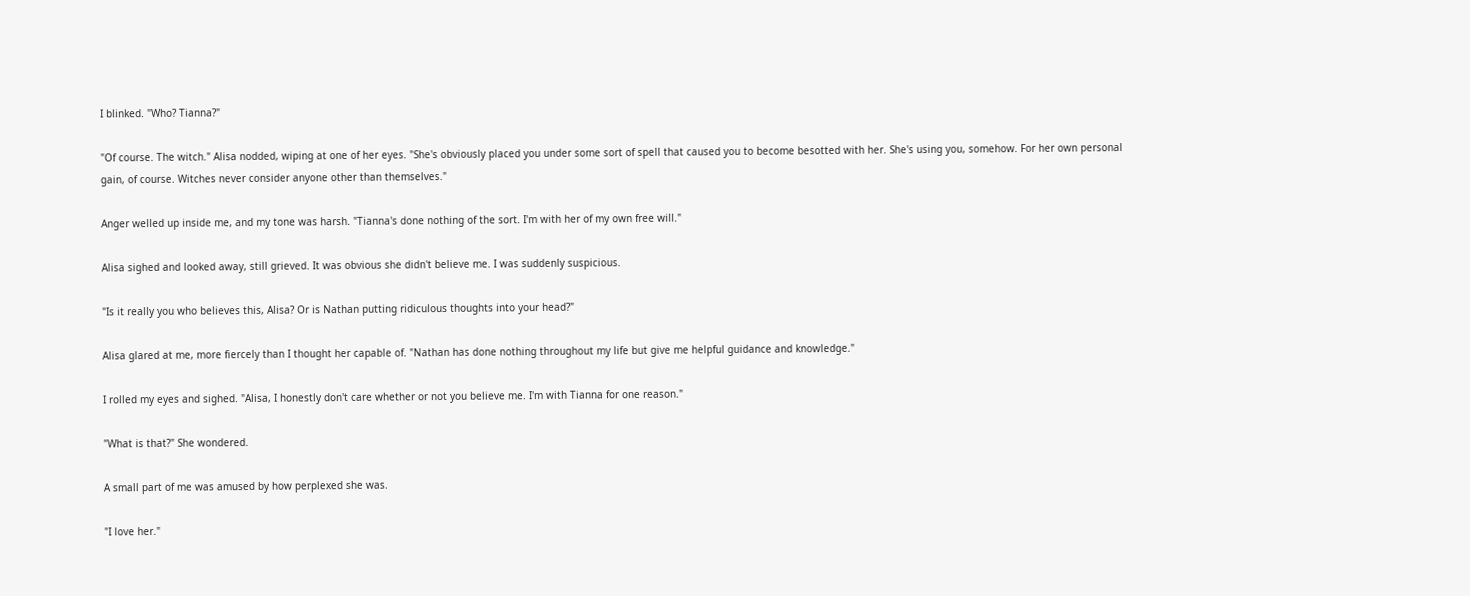I blinked. "Who? Tianna?"

"Of course. The witch." Alisa nodded, wiping at one of her eyes. "She's obviously placed you under some sort of spell that caused you to become besotted with her. She's using you, somehow. For her own personal gain, of course. Witches never consider anyone other than themselves."

Anger welled up inside me, and my tone was harsh. "Tianna's done nothing of the sort. I'm with her of my own free will."

Alisa sighed and looked away, still grieved. It was obvious she didn't believe me. I was suddenly suspicious.

"Is it really you who believes this, Alisa? Or is Nathan putting ridiculous thoughts into your head?"

Alisa glared at me, more fiercely than I thought her capable of. "Nathan has done nothing throughout my life but give me helpful guidance and knowledge."

I rolled my eyes and sighed. "Alisa, I honestly don't care whether or not you believe me. I'm with Tianna for one reason."

"What is that?" She wondered.

A small part of me was amused by how perplexed she was.

"I love her."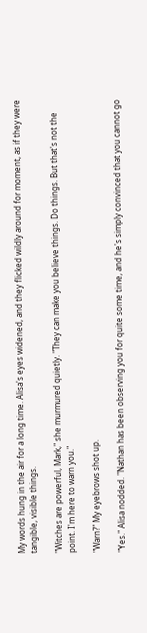My words hung in the air for a long time. Alisa's eyes widened, and they flicked wildly around for moment, as if they were tangible, visible things.

"Witches are powerful, Mark," she murmured quietly. "They can make you believe things. Do things. But that's not the point. I'm here to warn you."

"Warn?" My eyebrows shot up.

"Yes." Alisa nodded. "Nathan has been observing you for quite some time, and he's simply convinced that you cannot go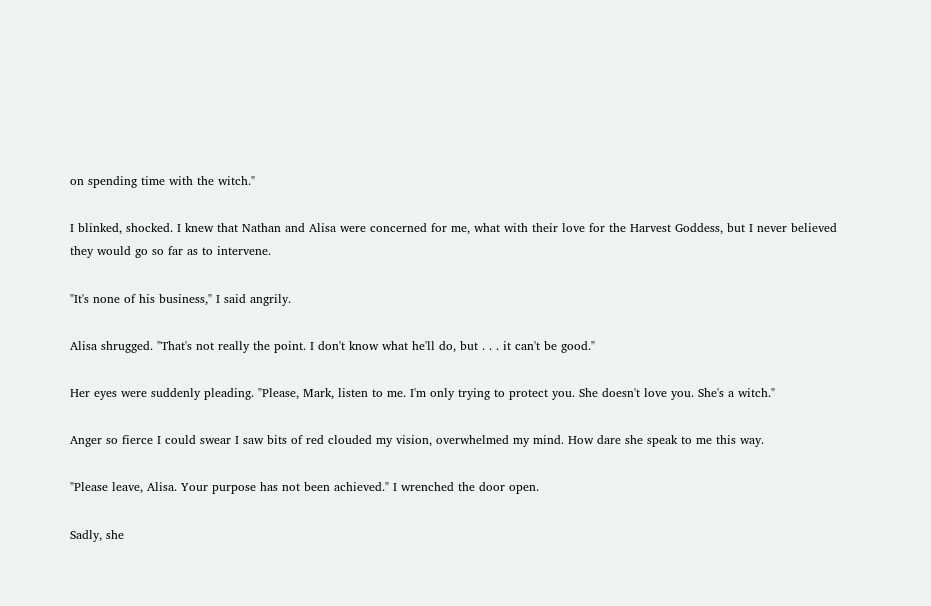on spending time with the witch."

I blinked, shocked. I knew that Nathan and Alisa were concerned for me, what with their love for the Harvest Goddess, but I never believed they would go so far as to intervene.

"It's none of his business," I said angrily.

Alisa shrugged. "That's not really the point. I don't know what he'll do, but . . . it can't be good."

Her eyes were suddenly pleading. "Please, Mark, listen to me. I'm only trying to protect you. She doesn't love you. She's a witch."

Anger so fierce I could swear I saw bits of red clouded my vision, overwhelmed my mind. How dare she speak to me this way.

"Please leave, Alisa. Your purpose has not been achieved." I wrenched the door open.

Sadly, she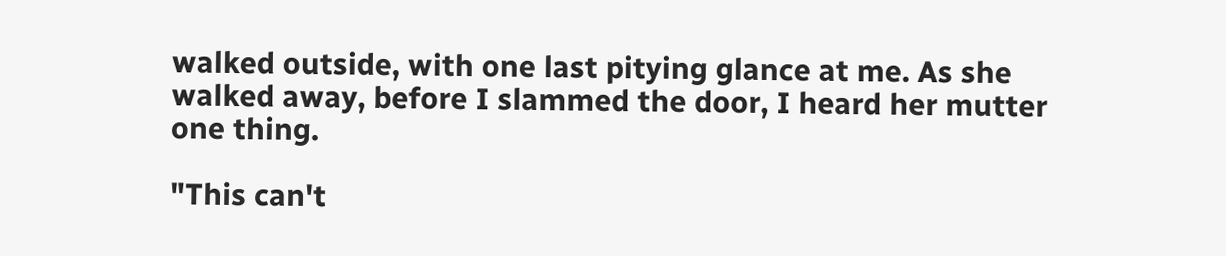walked outside, with one last pitying glance at me. As she walked away, before I slammed the door, I heard her mutter one thing.

"This can't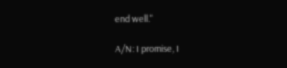end well."

A/N: I promise, I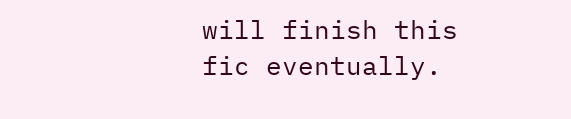will finish this fic eventually.